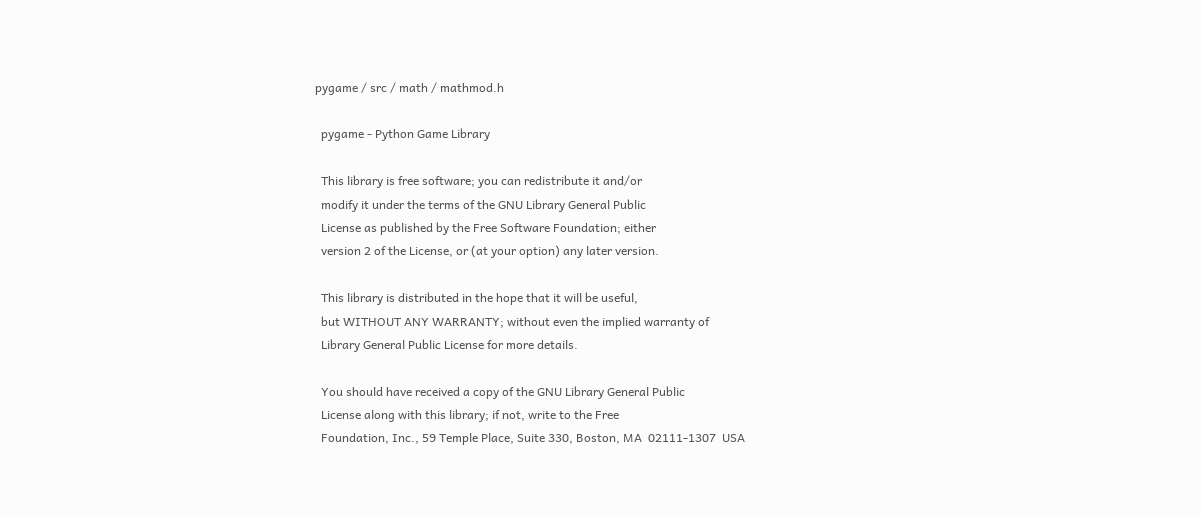pygame / src / math / mathmod.h

  pygame - Python Game Library

  This library is free software; you can redistribute it and/or
  modify it under the terms of the GNU Library General Public
  License as published by the Free Software Foundation; either
  version 2 of the License, or (at your option) any later version.

  This library is distributed in the hope that it will be useful,
  but WITHOUT ANY WARRANTY; without even the implied warranty of
  Library General Public License for more details.

  You should have received a copy of the GNU Library General Public
  License along with this library; if not, write to the Free
  Foundation, Inc., 59 Temple Place, Suite 330, Boston, MA  02111-1307  USA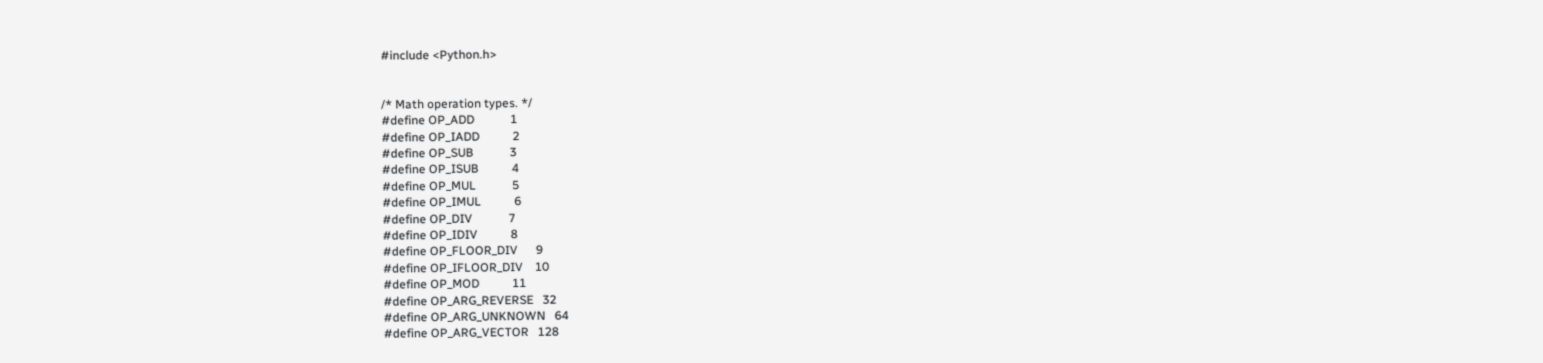#include <Python.h>


/* Math operation types. */
#define OP_ADD            1
#define OP_IADD           2
#define OP_SUB            3
#define OP_ISUB           4
#define OP_MUL            5
#define OP_IMUL           6
#define OP_DIV            7
#define OP_IDIV           8
#define OP_FLOOR_DIV      9
#define OP_IFLOOR_DIV    10
#define OP_MOD           11
#define OP_ARG_REVERSE   32
#define OP_ARG_UNKNOWN   64
#define OP_ARG_VECTOR   128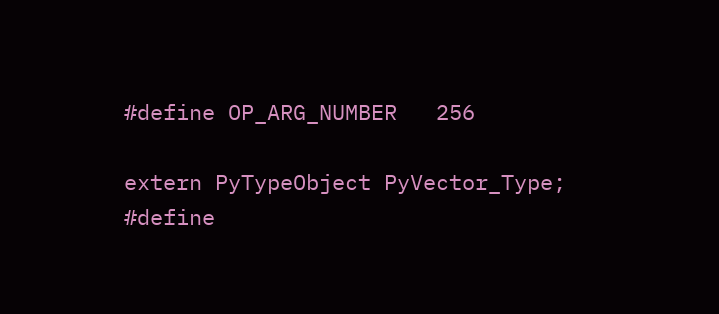#define OP_ARG_NUMBER   256

extern PyTypeObject PyVector_Type;
#define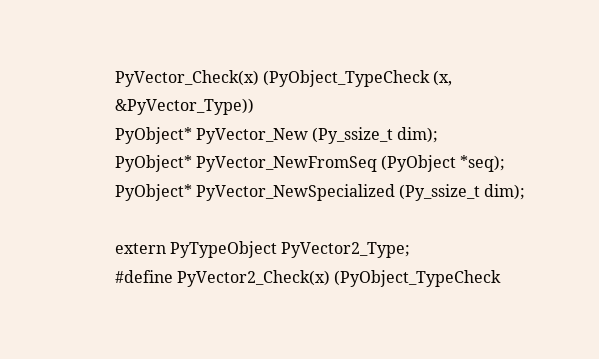PyVector_Check(x) (PyObject_TypeCheck (x, &PyVector_Type))
PyObject* PyVector_New (Py_ssize_t dim);
PyObject* PyVector_NewFromSeq (PyObject *seq);
PyObject* PyVector_NewSpecialized (Py_ssize_t dim);

extern PyTypeObject PyVector2_Type;
#define PyVector2_Check(x) (PyObject_TypeCheck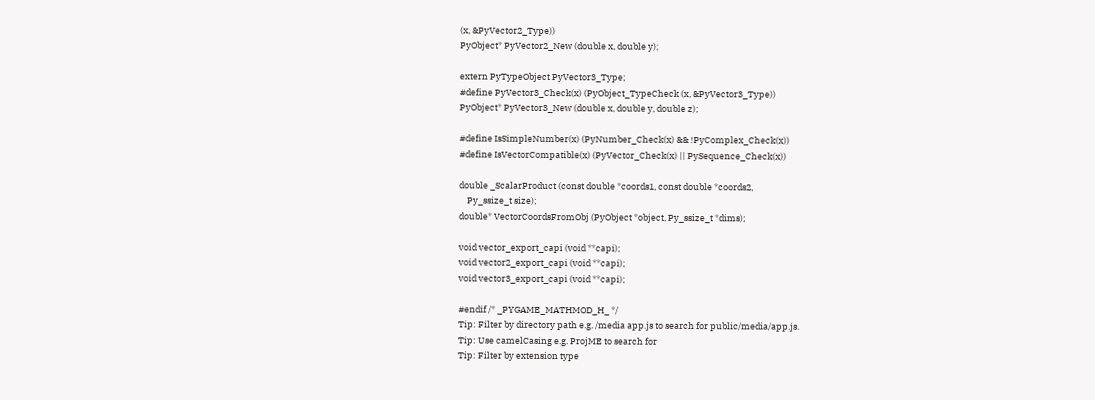(x, &PyVector2_Type))
PyObject* PyVector2_New (double x, double y);

extern PyTypeObject PyVector3_Type;
#define PyVector3_Check(x) (PyObject_TypeCheck (x, &PyVector3_Type))
PyObject* PyVector3_New (double x, double y, double z);

#define IsSimpleNumber(x) (PyNumber_Check(x) && !PyComplex_Check(x))
#define IsVectorCompatible(x) (PyVector_Check(x) || PySequence_Check(x))

double _ScalarProduct (const double *coords1, const double *coords2,
    Py_ssize_t size);
double* VectorCoordsFromObj (PyObject *object, Py_ssize_t *dims);

void vector_export_capi (void **capi);
void vector2_export_capi (void **capi);
void vector3_export_capi (void **capi);

#endif /* _PYGAME_MATHMOD_H_ */
Tip: Filter by directory path e.g. /media app.js to search for public/media/app.js.
Tip: Use camelCasing e.g. ProjME to search for
Tip: Filter by extension type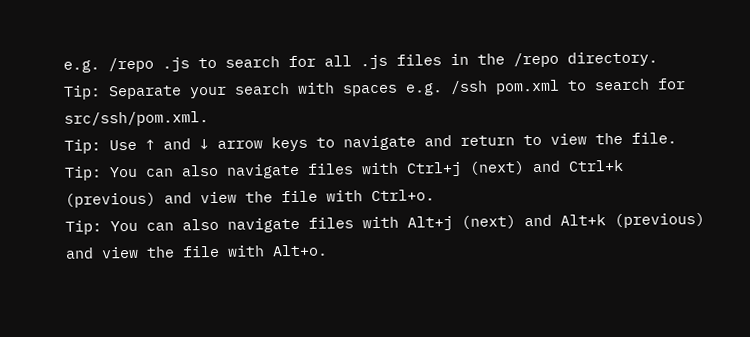e.g. /repo .js to search for all .js files in the /repo directory.
Tip: Separate your search with spaces e.g. /ssh pom.xml to search for src/ssh/pom.xml.
Tip: Use ↑ and ↓ arrow keys to navigate and return to view the file.
Tip: You can also navigate files with Ctrl+j (next) and Ctrl+k (previous) and view the file with Ctrl+o.
Tip: You can also navigate files with Alt+j (next) and Alt+k (previous) and view the file with Alt+o.